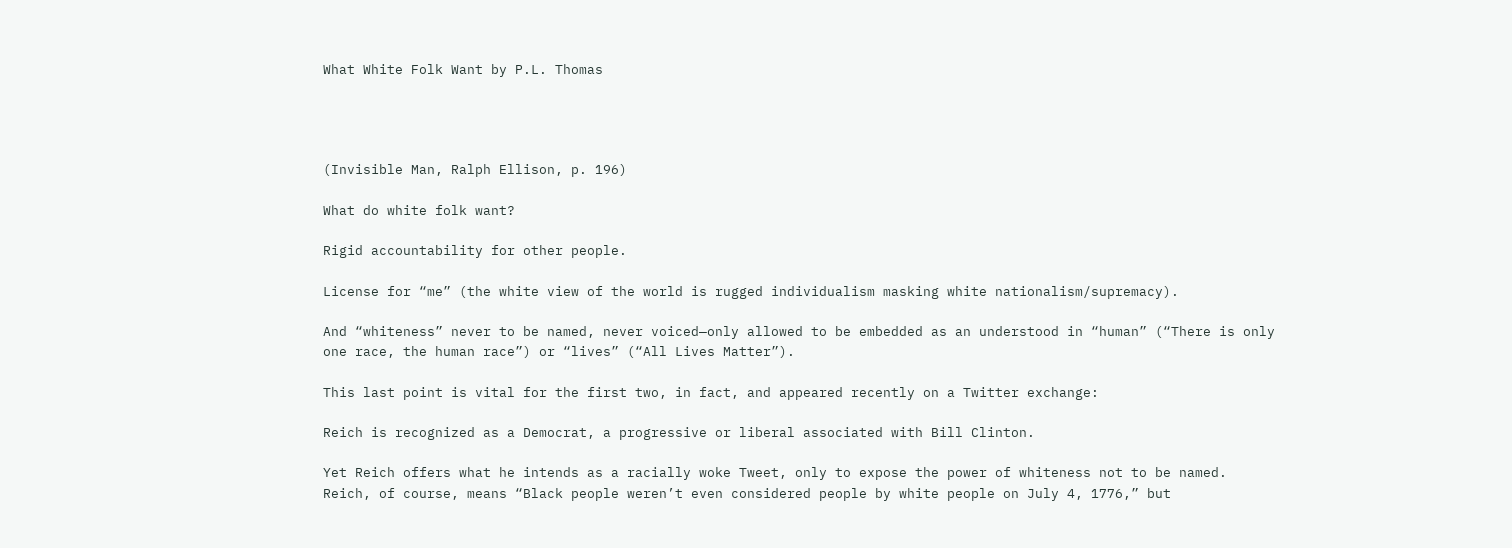What White Folk Want by P.L. Thomas




(Invisible Man, Ralph Ellison, p. 196)

What do white folk want?

Rigid accountability for other people.

License for “me” (the white view of the world is rugged individualism masking white nationalism/supremacy).

And “whiteness” never to be named, never voiced—only allowed to be embedded as an understood in “human” (“There is only one race, the human race”) or “lives” (“All Lives Matter”).

This last point is vital for the first two, in fact, and appeared recently on a Twitter exchange:

Reich is recognized as a Democrat, a progressive or liberal associated with Bill Clinton.

Yet Reich offers what he intends as a racially woke Tweet, only to expose the power of whiteness not to be named. Reich, of course, means “Black people weren’t even considered people by white people on July 4, 1776,” but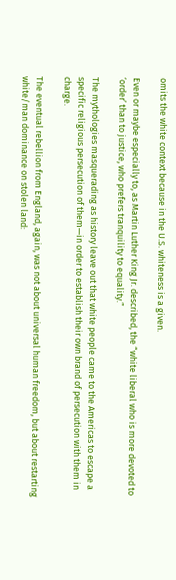omits the white context because in the U.S. whiteness is a given.

Even or maybe especially to, as Martin Luther King Jr. described, the “white liberal who is more devoted to ‘order’ than to justice, who prefers tranquility to equality.”

The mythologies masquerading as history leave out that white people came to the Americas to escape a specific religious persecution of them—in order to establish their own brand of persecution with them in charge.

The eventual rebellion from England, again, was not about universal human freedom, but about restarting white/man dominance on stolen land: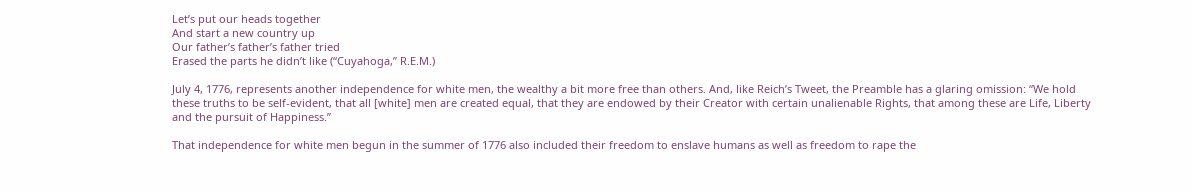Let’s put our heads together
And start a new country up
Our father’s father’s father tried
Erased the parts he didn’t like (“Cuyahoga,” R.E.M.)

July 4, 1776, represents another independence for white men, the wealthy a bit more free than others. And, like Reich’s Tweet, the Preamble has a glaring omission: “We hold these truths to be self-evident, that all [white] men are created equal, that they are endowed by their Creator with certain unalienable Rights, that among these are Life, Liberty and the pursuit of Happiness.”

That independence for white men begun in the summer of 1776 also included their freedom to enslave humans as well as freedom to rape the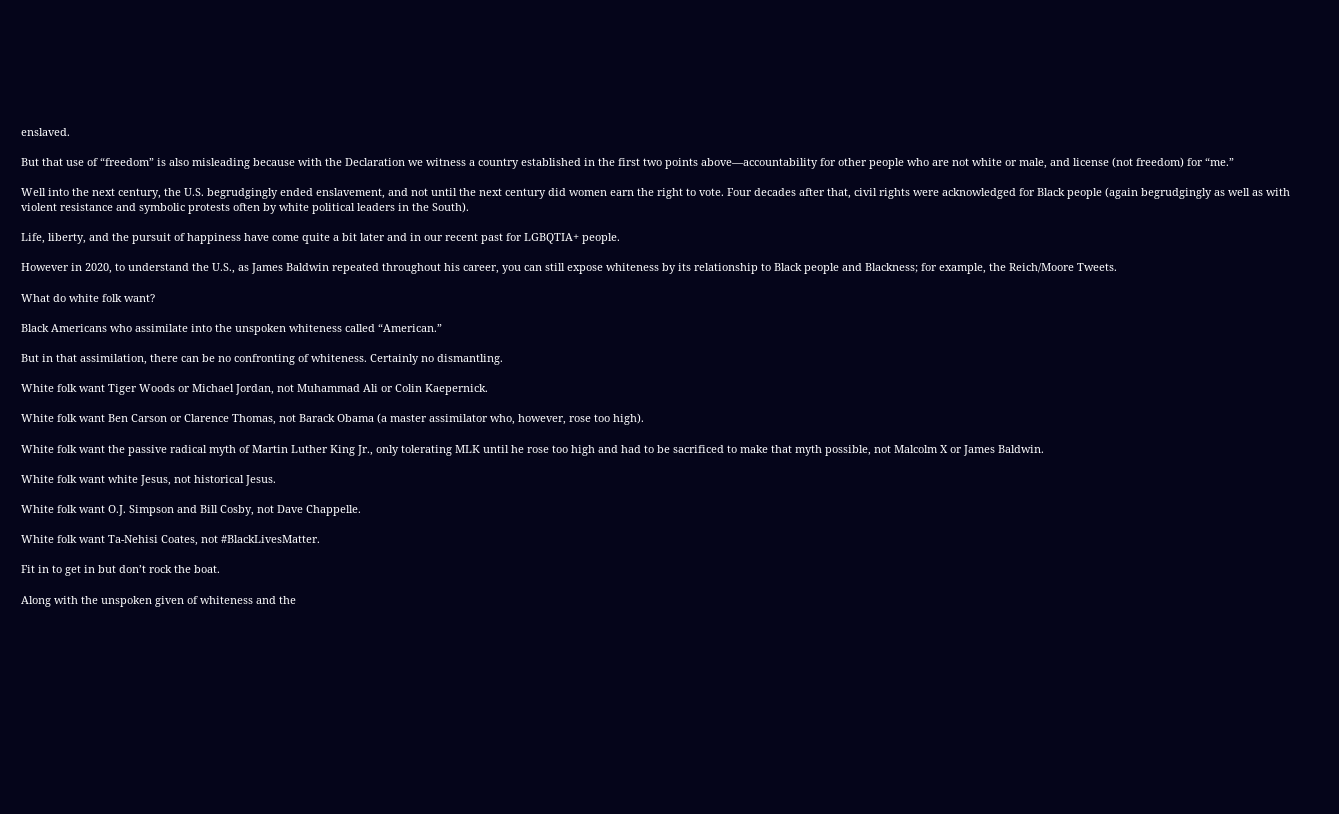enslaved.

But that use of “freedom” is also misleading because with the Declaration we witness a country established in the first two points above—accountability for other people who are not white or male, and license (not freedom) for “me.”

Well into the next century, the U.S. begrudgingly ended enslavement, and not until the next century did women earn the right to vote. Four decades after that, civil rights were acknowledged for Black people (again begrudgingly as well as with violent resistance and symbolic protests often by white political leaders in the South).

Life, liberty, and the pursuit of happiness have come quite a bit later and in our recent past for LGBQTIA+ people.

However in 2020, to understand the U.S., as James Baldwin repeated throughout his career, you can still expose whiteness by its relationship to Black people and Blackness; for example, the Reich/Moore Tweets.

What do white folk want?

Black Americans who assimilate into the unspoken whiteness called “American.”

But in that assimilation, there can be no confronting of whiteness. Certainly no dismantling.

White folk want Tiger Woods or Michael Jordan, not Muhammad Ali or Colin Kaepernick.

White folk want Ben Carson or Clarence Thomas, not Barack Obama (a master assimilator who, however, rose too high).

White folk want the passive radical myth of Martin Luther King Jr., only tolerating MLK until he rose too high and had to be sacrificed to make that myth possible, not Malcolm X or James Baldwin.

White folk want white Jesus, not historical Jesus.

White folk want O.J. Simpson and Bill Cosby, not Dave Chappelle.

White folk want Ta-Nehisi Coates, not #BlackLivesMatter.

Fit in to get in but don’t rock the boat.

Along with the unspoken given of whiteness and the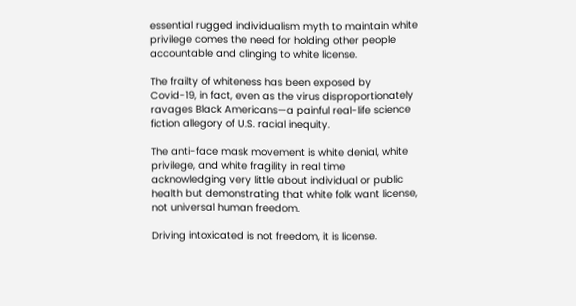essential rugged individualism myth to maintain white privilege comes the need for holding other people accountable and clinging to white license.

The frailty of whiteness has been exposed by Covid-19, in fact, even as the virus disproportionately ravages Black Americans—a painful real-life science fiction allegory of U.S. racial inequity.

The anti-face mask movement is white denial, white privilege, and white fragility in real time acknowledging very little about individual or public health but demonstrating that white folk want license, not universal human freedom.

Driving intoxicated is not freedom, it is license.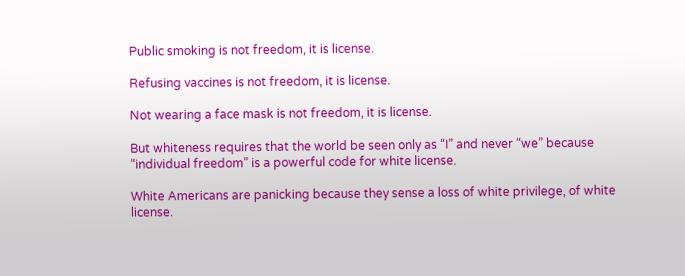Public smoking is not freedom, it is license.

Refusing vaccines is not freedom, it is license.

Not wearing a face mask is not freedom, it is license.

But whiteness requires that the world be seen only as “I” and never “we” because “individual freedom” is a powerful code for white license.

White Americans are panicking because they sense a loss of white privilege, of white license.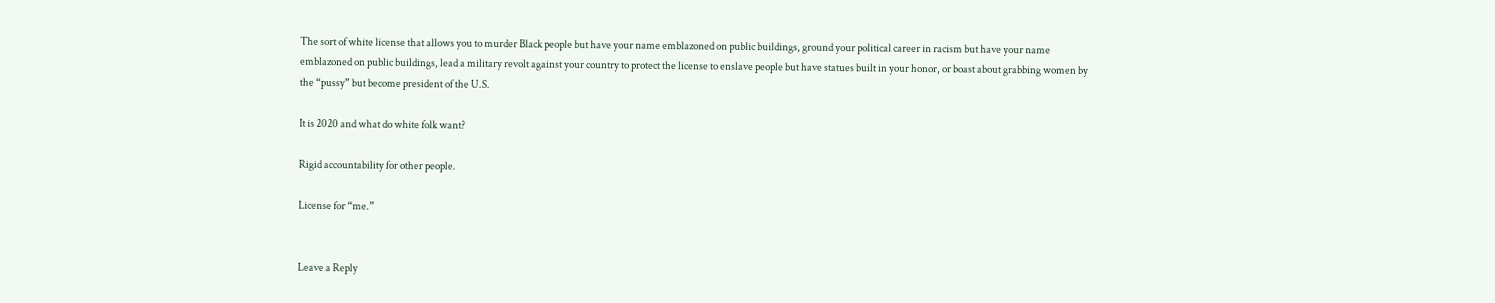The sort of white license that allows you to murder Black people but have your name emblazoned on public buildings, ground your political career in racism but have your name emblazoned on public buildings, lead a military revolt against your country to protect the license to enslave people but have statues built in your honor, or boast about grabbing women by the “pussy” but become president of the U.S.

It is 2020 and what do white folk want?

Rigid accountability for other people.

License for “me.”


Leave a Reply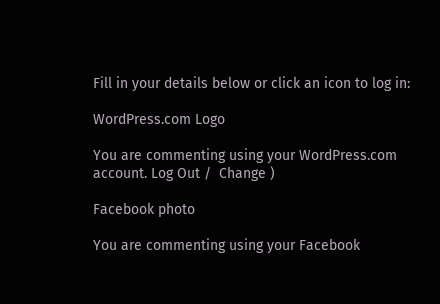Fill in your details below or click an icon to log in:

WordPress.com Logo

You are commenting using your WordPress.com account. Log Out /  Change )

Facebook photo

You are commenting using your Facebook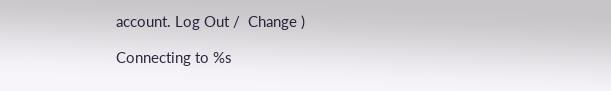account. Log Out /  Change )

Connecting to %s